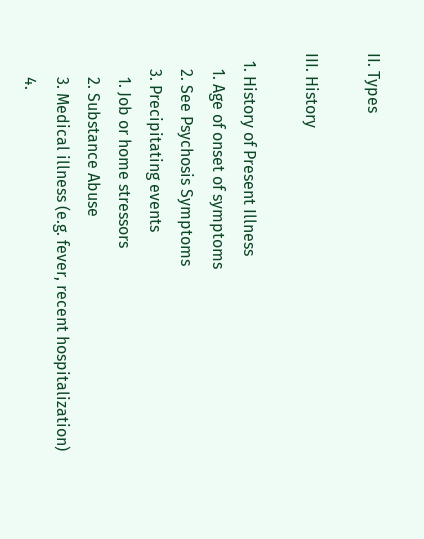II. Types

III. History

  1. History of Present Illness
    1. Age of onset of symptoms
    2. See Psychosis Symptoms
    3. Precipitating events
      1. Job or home stressors
      2. Substance Abuse
      3. Medical illness (e.g. fever, recent hospitalization)
      4.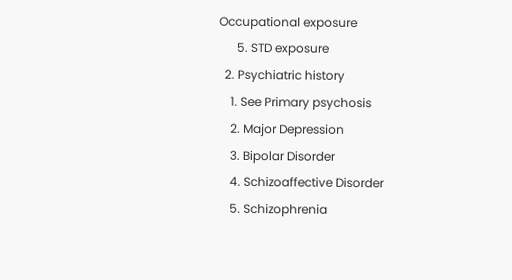Occupational exposure
      5. STD exposure
  2. Psychiatric history
    1. See Primary psychosis
    2. Major Depression
    3. Bipolar Disorder
    4. Schizoaffective Disorder
    5. Schizophrenia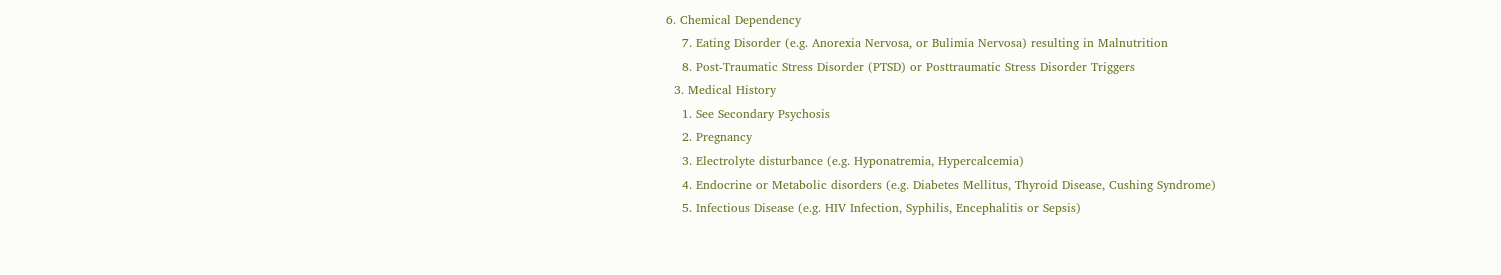6. Chemical Dependency
    7. Eating Disorder (e.g. Anorexia Nervosa, or Bulimia Nervosa) resulting in Malnutrition
    8. Post-Traumatic Stress Disorder (PTSD) or Posttraumatic Stress Disorder Triggers
  3. Medical History
    1. See Secondary Psychosis
    2. Pregnancy
    3. Electrolyte disturbance (e.g. Hyponatremia, Hypercalcemia)
    4. Endocrine or Metabolic disorders (e.g. Diabetes Mellitus, Thyroid Disease, Cushing Syndrome)
    5. Infectious Disease (e.g. HIV Infection, Syphilis, Encephalitis or Sepsis)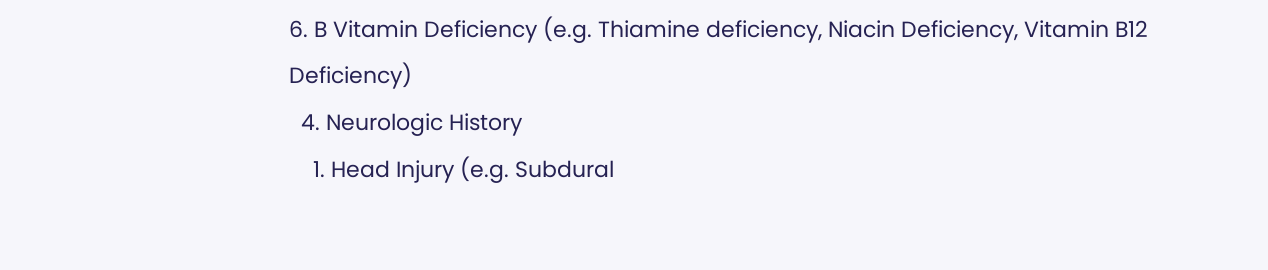6. B Vitamin Deficiency (e.g. Thiamine deficiency, Niacin Deficiency, Vitamin B12 Deficiency)
  4. Neurologic History
    1. Head Injury (e.g. Subdural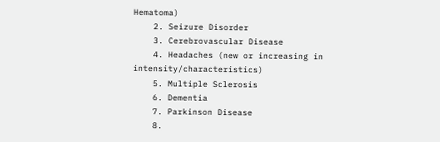Hematoma)
    2. Seizure Disorder
    3. Cerebrovascular Disease
    4. Headaches (new or increasing in intensity/characteristics)
    5. Multiple Sclerosis
    6. Dementia
    7. Parkinson Disease
    8.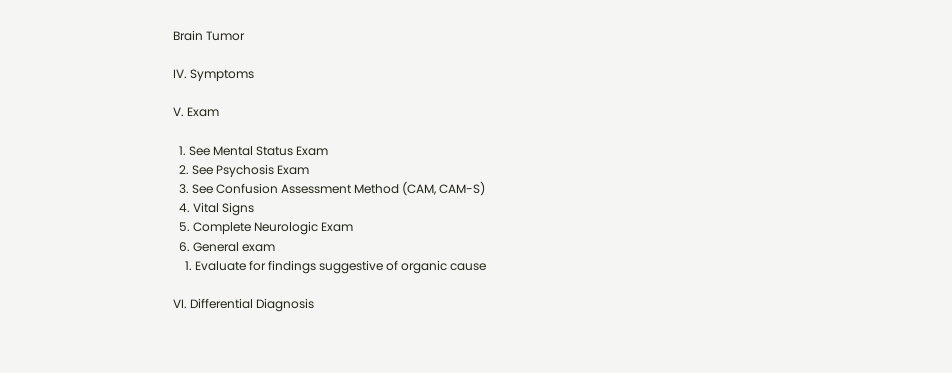Brain Tumor

IV. Symptoms

V. Exam

  1. See Mental Status Exam
  2. See Psychosis Exam
  3. See Confusion Assessment Method (CAM, CAM-S)
  4. Vital Signs
  5. Complete Neurologic Exam
  6. General exam
    1. Evaluate for findings suggestive of organic cause

VI. Differential Diagnosis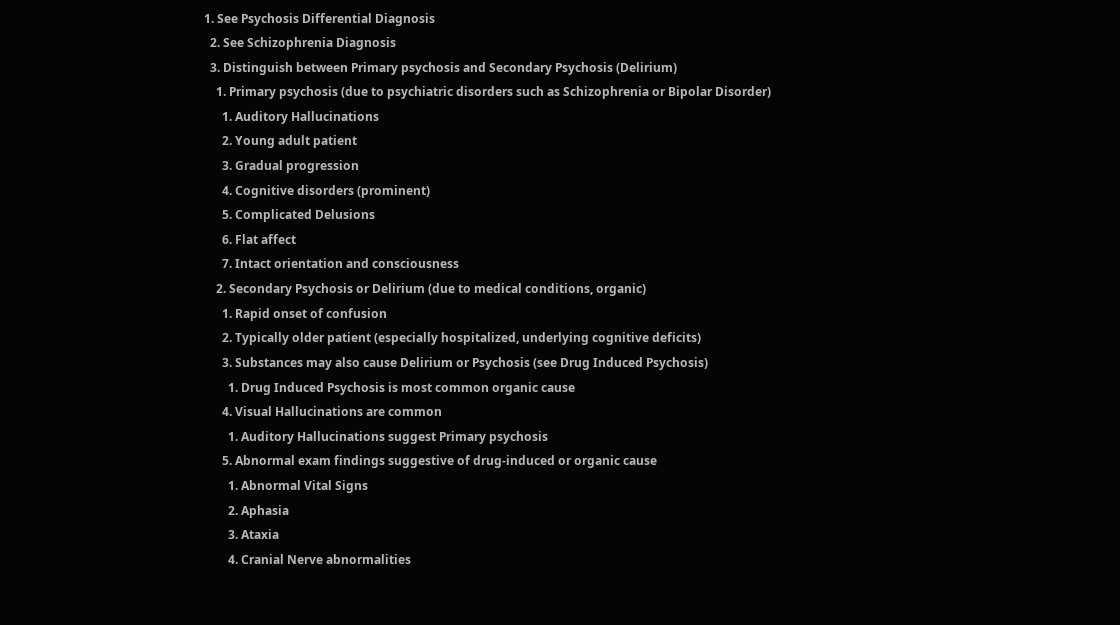1. See Psychosis Differential Diagnosis
  2. See Schizophrenia Diagnosis
  3. Distinguish between Primary psychosis and Secondary Psychosis (Delirium)
    1. Primary psychosis (due to psychiatric disorders such as Schizophrenia or Bipolar Disorder)
      1. Auditory Hallucinations
      2. Young adult patient
      3. Gradual progression
      4. Cognitive disorders (prominent)
      5. Complicated Delusions
      6. Flat affect
      7. Intact orientation and consciousness
    2. Secondary Psychosis or Delirium (due to medical conditions, organic)
      1. Rapid onset of confusion
      2. Typically older patient (especially hospitalized, underlying cognitive deficits)
      3. Substances may also cause Delirium or Psychosis (see Drug Induced Psychosis)
        1. Drug Induced Psychosis is most common organic cause
      4. Visual Hallucinations are common
        1. Auditory Hallucinations suggest Primary psychosis
      5. Abnormal exam findings suggestive of drug-induced or organic cause
        1. Abnormal Vital Signs
        2. Aphasia
        3. Ataxia
        4. Cranial Nerve abnormalities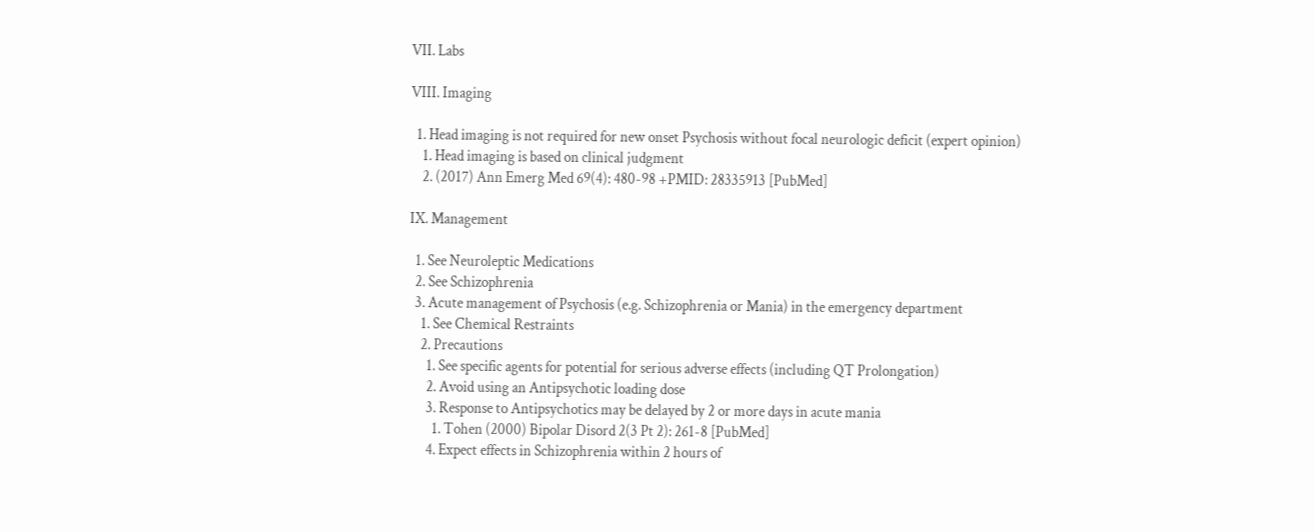VII. Labs

VIII. Imaging

  1. Head imaging is not required for new onset Psychosis without focal neurologic deficit (expert opinion)
    1. Head imaging is based on clinical judgment
    2. (2017) Ann Emerg Med 69(4): 480-98 +PMID: 28335913 [PubMed]

IX. Management

  1. See Neuroleptic Medications
  2. See Schizophrenia
  3. Acute management of Psychosis (e.g. Schizophrenia or Mania) in the emergency department
    1. See Chemical Restraints
    2. Precautions
      1. See specific agents for potential for serious adverse effects (including QT Prolongation)
      2. Avoid using an Antipsychotic loading dose
      3. Response to Antipsychotics may be delayed by 2 or more days in acute mania
        1. Tohen (2000) Bipolar Disord 2(3 Pt 2): 261-8 [PubMed]
      4. Expect effects in Schizophrenia within 2 hours of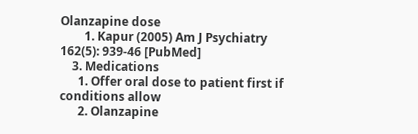Olanzapine dose
        1. Kapur (2005) Am J Psychiatry 162(5): 939-46 [PubMed]
    3. Medications
      1. Offer oral dose to patient first if conditions allow
      2. Olanzapine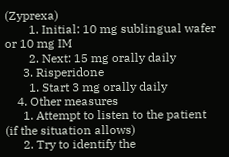(Zyprexa)
        1. Initial: 10 mg sublingual wafer or 10 mg IM
        2. Next: 15 mg orally daily
      3. Risperidone
        1. Start 3 mg orally daily
    4. Other measures
      1. Attempt to listen to the patient (if the situation allows)
      2. Try to identify the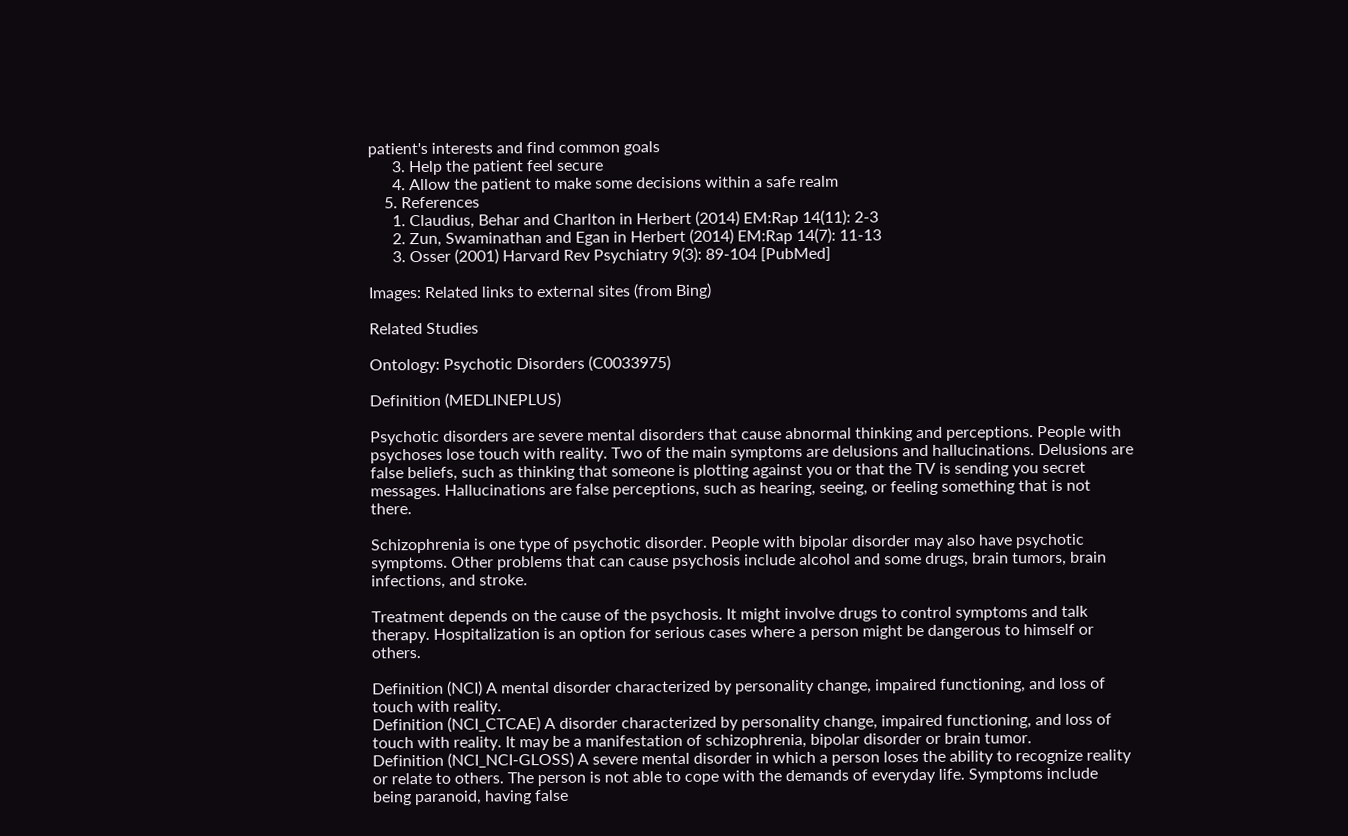patient's interests and find common goals
      3. Help the patient feel secure
      4. Allow the patient to make some decisions within a safe realm
    5. References
      1. Claudius, Behar and Charlton in Herbert (2014) EM:Rap 14(11): 2-3
      2. Zun, Swaminathan and Egan in Herbert (2014) EM:Rap 14(7): 11-13
      3. Osser (2001) Harvard Rev Psychiatry 9(3): 89-104 [PubMed]

Images: Related links to external sites (from Bing)

Related Studies

Ontology: Psychotic Disorders (C0033975)

Definition (MEDLINEPLUS)

Psychotic disorders are severe mental disorders that cause abnormal thinking and perceptions. People with psychoses lose touch with reality. Two of the main symptoms are delusions and hallucinations. Delusions are false beliefs, such as thinking that someone is plotting against you or that the TV is sending you secret messages. Hallucinations are false perceptions, such as hearing, seeing, or feeling something that is not there.

Schizophrenia is one type of psychotic disorder. People with bipolar disorder may also have psychotic symptoms. Other problems that can cause psychosis include alcohol and some drugs, brain tumors, brain infections, and stroke.

Treatment depends on the cause of the psychosis. It might involve drugs to control symptoms and talk therapy. Hospitalization is an option for serious cases where a person might be dangerous to himself or others.

Definition (NCI) A mental disorder characterized by personality change, impaired functioning, and loss of touch with reality.
Definition (NCI_CTCAE) A disorder characterized by personality change, impaired functioning, and loss of touch with reality. It may be a manifestation of schizophrenia, bipolar disorder or brain tumor.
Definition (NCI_NCI-GLOSS) A severe mental disorder in which a person loses the ability to recognize reality or relate to others. The person is not able to cope with the demands of everyday life. Symptoms include being paranoid, having false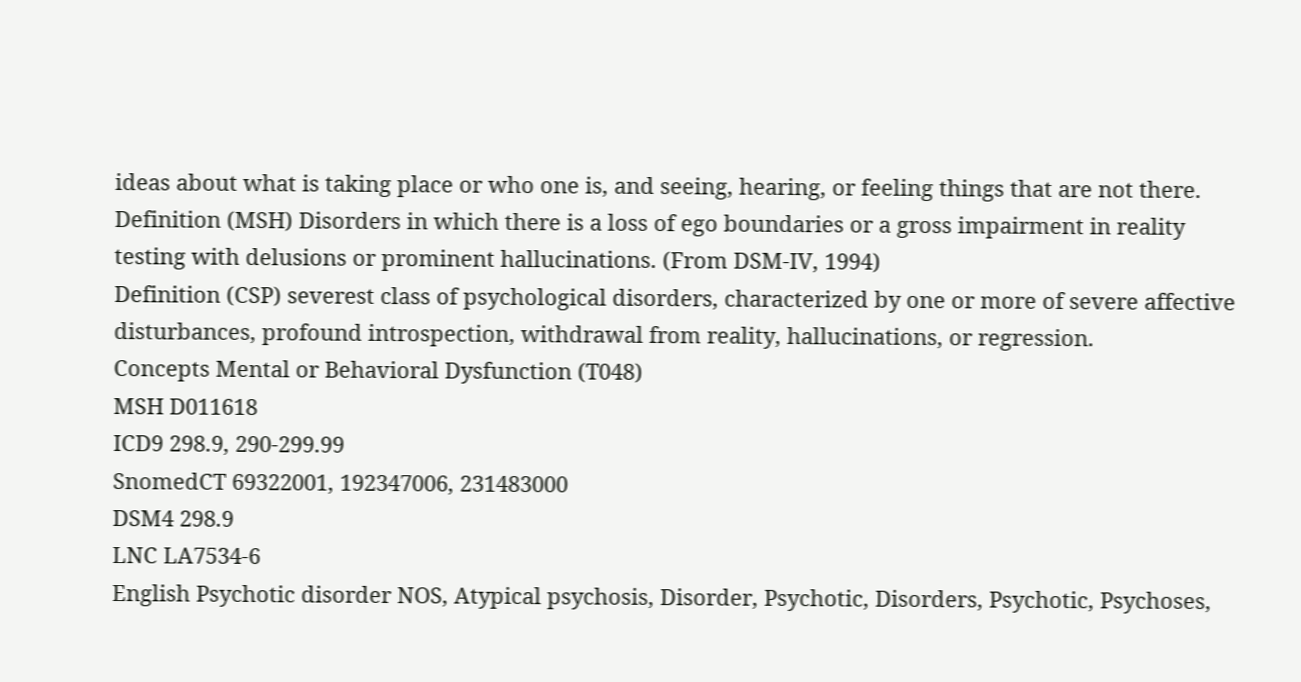ideas about what is taking place or who one is, and seeing, hearing, or feeling things that are not there.
Definition (MSH) Disorders in which there is a loss of ego boundaries or a gross impairment in reality testing with delusions or prominent hallucinations. (From DSM-IV, 1994)
Definition (CSP) severest class of psychological disorders, characterized by one or more of severe affective disturbances, profound introspection, withdrawal from reality, hallucinations, or regression.
Concepts Mental or Behavioral Dysfunction (T048)
MSH D011618
ICD9 298.9, 290-299.99
SnomedCT 69322001, 192347006, 231483000
DSM4 298.9
LNC LA7534-6
English Psychotic disorder NOS, Atypical psychosis, Disorder, Psychotic, Disorders, Psychotic, Psychoses,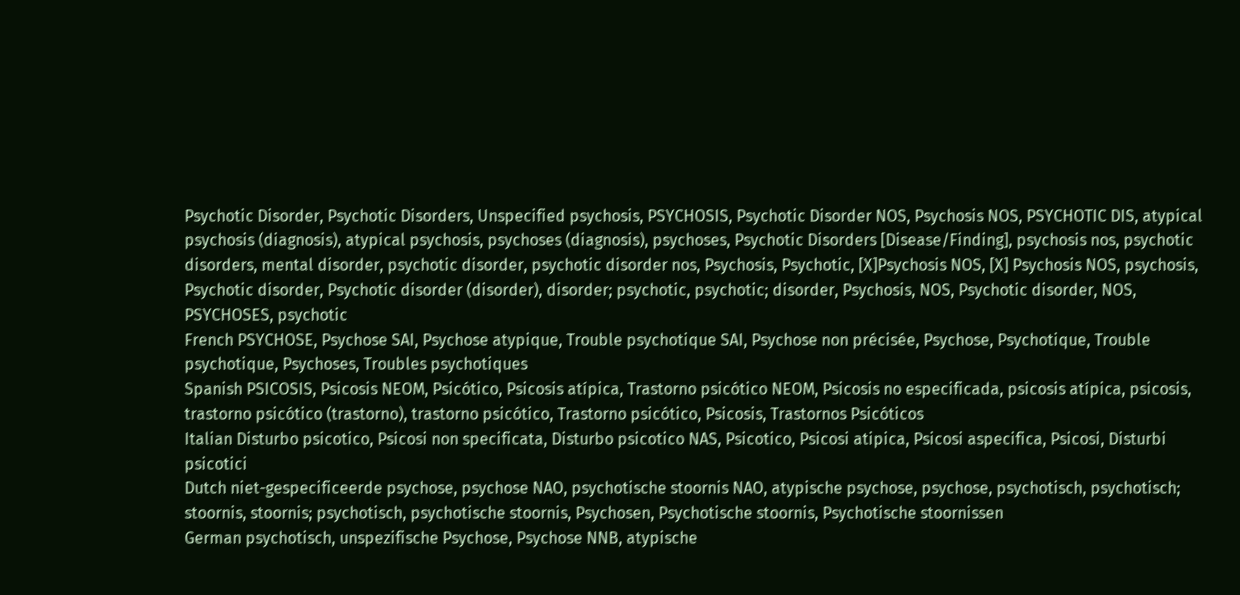Psychotic Disorder, Psychotic Disorders, Unspecified psychosis, PSYCHOSIS, Psychotic Disorder NOS, Psychosis NOS, PSYCHOTIC DIS, atypical psychosis (diagnosis), atypical psychosis, psychoses (diagnosis), psychoses, Psychotic Disorders [Disease/Finding], psychosis nos, psychotic disorders, mental disorder, psychotic disorder, psychotic disorder nos, Psychosis, Psychotic, [X]Psychosis NOS, [X] Psychosis NOS, psychosis, Psychotic disorder, Psychotic disorder (disorder), disorder; psychotic, psychotic; disorder, Psychosis, NOS, Psychotic disorder, NOS, PSYCHOSES, psychotic
French PSYCHOSE, Psychose SAI, Psychose atypique, Trouble psychotique SAI, Psychose non précisée, Psychose, Psychotique, Trouble psychotique, Psychoses, Troubles psychotiques
Spanish PSICOSIS, Psicosis NEOM, Psicótico, Psicosis atípica, Trastorno psicótico NEOM, Psicosis no especificada, psicosis atípica, psicosis, trastorno psicótico (trastorno), trastorno psicótico, Trastorno psicótico, Psicosis, Trastornos Psicóticos
Italian Disturbo psicotico, Psicosi non specificata, Disturbo psicotico NAS, Psicotico, Psicosi atipica, Psicosi aspecifica, Psicosi, Disturbi psicotici
Dutch niet-gespecificeerde psychose, psychose NAO, psychotische stoornis NAO, atypische psychose, psychose, psychotisch, psychotisch; stoornis, stoornis; psychotisch, psychotische stoornis, Psychosen, Psychotische stoornis, Psychotische stoornissen
German psychotisch, unspezifische Psychose, Psychose NNB, atypische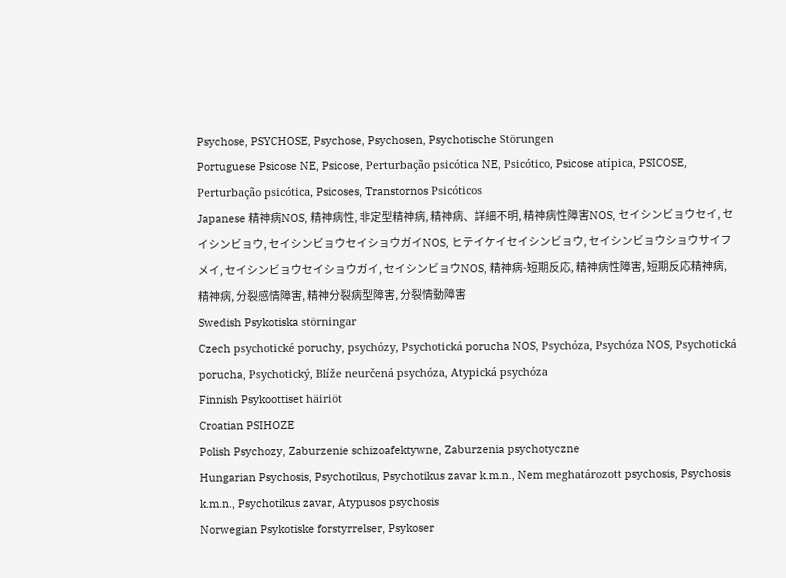Psychose, PSYCHOSE, Psychose, Psychosen, Psychotische Störungen
Portuguese Psicose NE, Psicose, Perturbação psicótica NE, Psicótico, Psicose atípica, PSICOSE, Perturbação psicótica, Psicoses, Transtornos Psicóticos
Japanese 精神病NOS, 精神病性, 非定型精神病, 精神病、詳細不明, 精神病性障害NOS, セイシンビョウセイ, セイシンビョウ, セイシンビョウセイショウガイNOS, ヒテイケイセイシンビョウ, セイシンビョウショウサイフメイ, セイシンビョウセイショウガイ, セイシンビョウNOS, 精神病-短期反応, 精神病性障害, 短期反応精神病, 精神病, 分裂感情障害, 精神分裂病型障害, 分裂情動障害
Swedish Psykotiska störningar
Czech psychotické poruchy, psychózy, Psychotická porucha NOS, Psychóza, Psychóza NOS, Psychotická porucha, Psychotický, Blíže neurčená psychóza, Atypická psychóza
Finnish Psykoottiset häiriöt
Croatian PSIHOZE
Polish Psychozy, Zaburzenie schizoafektywne, Zaburzenia psychotyczne
Hungarian Psychosis, Psychotikus, Psychotikus zavar k.m.n., Nem meghatározott psychosis, Psychosis k.m.n., Psychotikus zavar, Atypusos psychosis
Norwegian Psykotiske forstyrrelser, Psykoser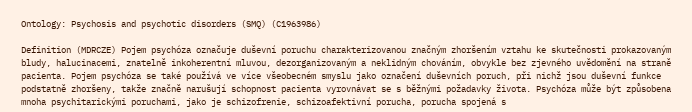Ontology: Psychosis and psychotic disorders (SMQ) (C1963986)

Definition (MDRCZE) Pojem psychóza označuje duševní poruchu charakterizovanou značným zhoršením vztahu ke skutečnosti prokazovaným bludy, halucinacemi, znatelně inkoherentní mluvou, dezorganizovaným a neklidným chováním, obvykle bez zjevného uvědomění na straně pacienta. Pojem psychóza se také používá ve více všeobecném smyslu jako označení duševních poruch, při nichž jsou duševní funkce podstatně zhoršeny, takže značně narušují schopnost pacienta vyrovnávat se s běžnými požadavky života. Psychóza může být způsobena mnoha psychitarickými poruchami, jako je schizofrenie, schizoafektivní porucha, porucha spojená s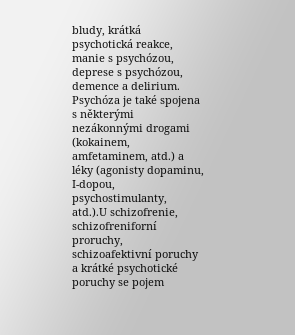bludy, krátká psychotická reakce, manie s psychózou, deprese s psychózou, demence a delirium. Psychóza je také spojena s některými nezákonnými drogami (kokainem, amfetaminem, atd.) a léky (agonisty dopaminu, I-dopou, psychostimulanty, atd.).U schizofrenie, schizofreniforní proruchy, schizoafektivní poruchy a krátké psychotické poruchy se pojem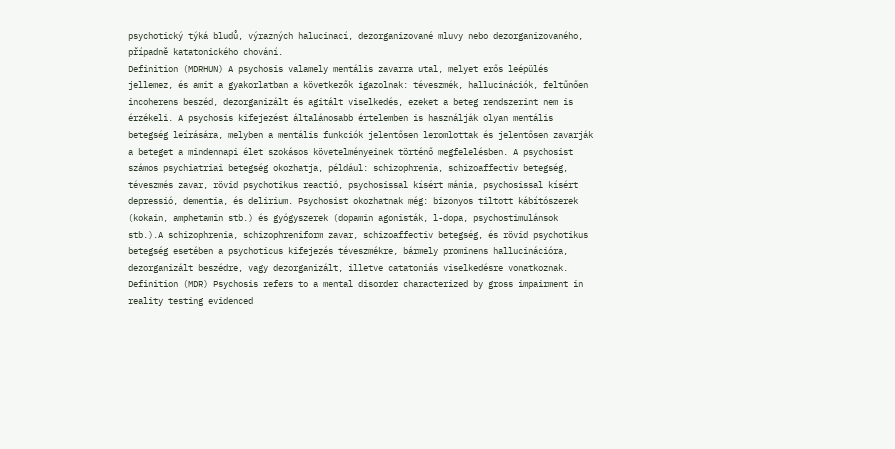psychotický týká bludů, výrazných halucinací, dezorganizované mluvy nebo dezorganizovaného, případně katatonického chování.
Definition (MDRHUN) A psychosis valamely mentális zavarra utal, melyet erős leépülés jellemez, és amit a gyakorlatban a következők igazolnak: téveszmék, hallucinációk, feltűnően incoherens beszéd, dezorganizált és agitált viselkedés, ezeket a beteg rendszerint nem is érzékeli. A psychosis kifejezést általánosabb értelemben is használják olyan mentális betegség leírására, melyben a mentális funkciók jelentősen leromlottak és jelentősen zavarják a beteget a mindennapi élet szokásos követelményeinek történő megfelelésben. A psychosist számos psychiatriai betegség okozhatja, például: schizophrenia, schizoaffectiv betegség, téveszmés zavar, rövid psychotikus reactió, psychosissal kísért mánia, psychosissal kísért depressió, dementia, és delirium. Psychosist okozhatnak még: bizonyos tiltott kábítószerek (kokain, amphetamin stb.) és gyógyszerek (dopamin agonisták, l-dopa, psychostimulánsok stb.).A schizophrenia, schizophreniform zavar, schizoaffectiv betegség, és rövid psychotikus betegség esetében a psychoticus kifejezés téveszmékre, bármely prominens hallucinációra, dezorganizált beszédre, vagy dezorganizált, illetve catatoniás viselkedésre vonatkoznak.
Definition (MDR) Psychosis refers to a mental disorder characterized by gross impairment in reality testing evidenced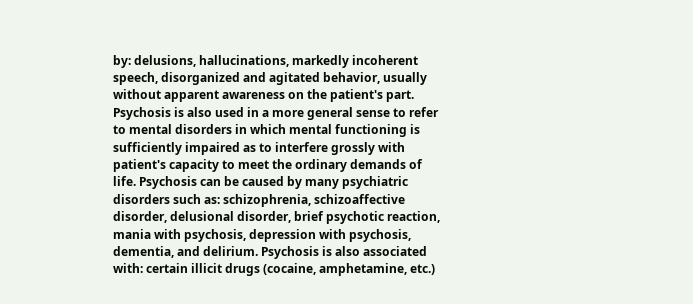by: delusions, hallucinations, markedly incoherent speech, disorganized and agitated behavior, usually without apparent awareness on the patient's part. Psychosis is also used in a more general sense to refer to mental disorders in which mental functioning is sufficiently impaired as to interfere grossly with patient's capacity to meet the ordinary demands of life. Psychosis can be caused by many psychiatric disorders such as: schizophrenia, schizoaffective disorder, delusional disorder, brief psychotic reaction, mania with psychosis, depression with psychosis, dementia, and delirium. Psychosis is also associated with: certain illicit drugs (cocaine, amphetamine, etc.)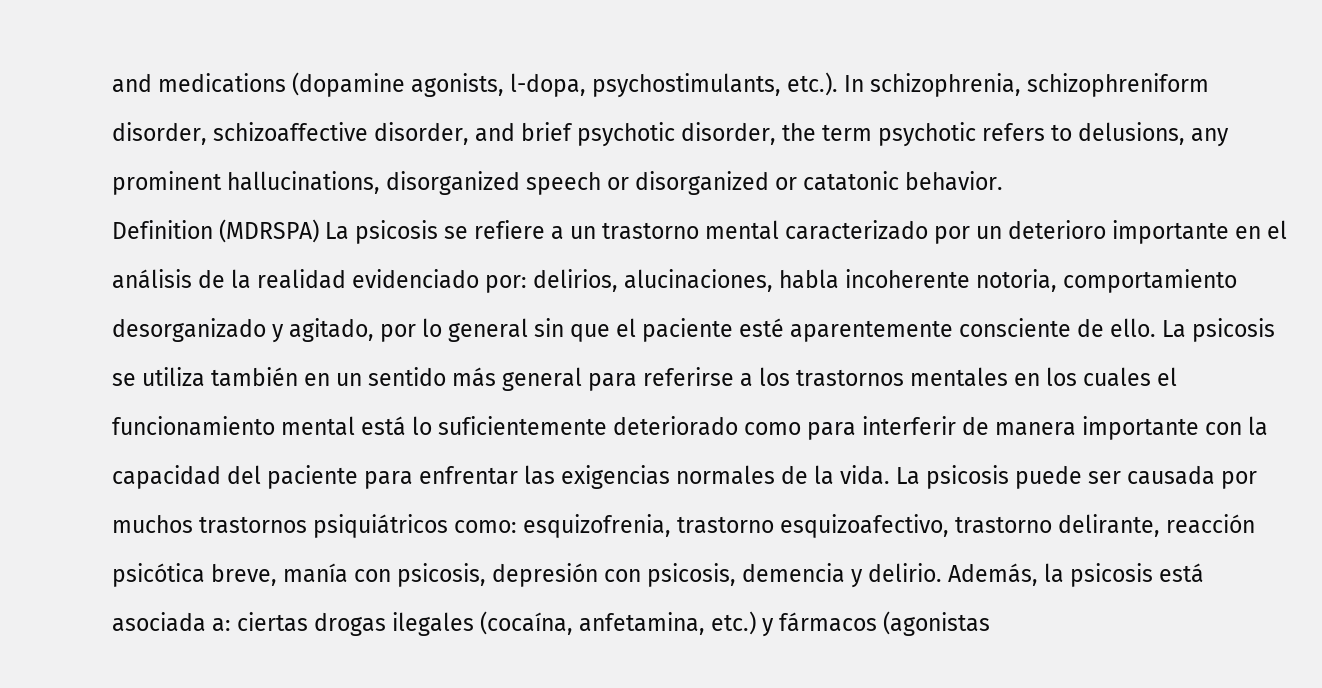and medications (dopamine agonists, l-dopa, psychostimulants, etc.). In schizophrenia, schizophreniform disorder, schizoaffective disorder, and brief psychotic disorder, the term psychotic refers to delusions, any prominent hallucinations, disorganized speech or disorganized or catatonic behavior.
Definition (MDRSPA) La psicosis se refiere a un trastorno mental caracterizado por un deterioro importante en el análisis de la realidad evidenciado por: delirios, alucinaciones, habla incoherente notoria, comportamiento desorganizado y agitado, por lo general sin que el paciente esté aparentemente consciente de ello. La psicosis se utiliza también en un sentido más general para referirse a los trastornos mentales en los cuales el funcionamiento mental está lo suficientemente deteriorado como para interferir de manera importante con la capacidad del paciente para enfrentar las exigencias normales de la vida. La psicosis puede ser causada por muchos trastornos psiquiátricos como: esquizofrenia, trastorno esquizoafectivo, trastorno delirante, reacción psicótica breve, manía con psicosis, depresión con psicosis, demencia y delirio. Además, la psicosis está asociada a: ciertas drogas ilegales (cocaína, anfetamina, etc.) y fármacos (agonistas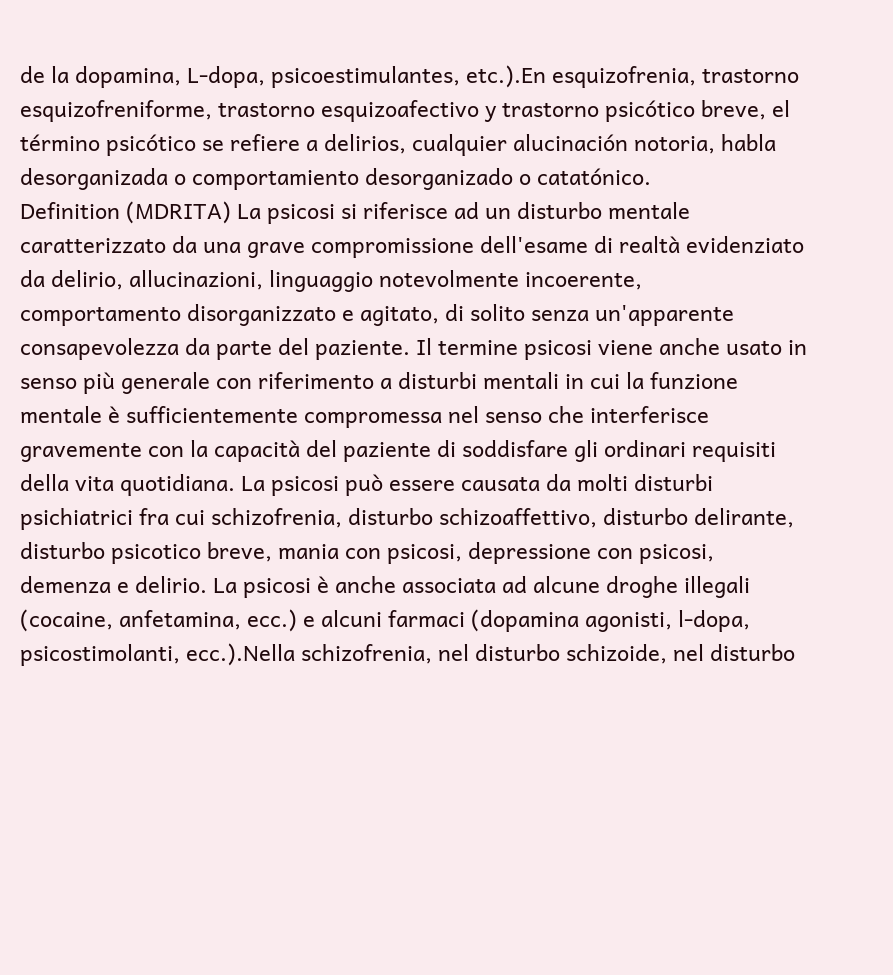de la dopamina, L-dopa, psicoestimulantes, etc.).En esquizofrenia, trastorno esquizofreniforme, trastorno esquizoafectivo y trastorno psicótico breve, el término psicótico se refiere a delirios, cualquier alucinación notoria, habla desorganizada o comportamiento desorganizado o catatónico.
Definition (MDRITA) La psicosi si riferisce ad un disturbo mentale caratterizzato da una grave compromissione dell'esame di realtà evidenziato da delirio, allucinazioni, linguaggio notevolmente incoerente, comportamento disorganizzato e agitato, di solito senza un'apparente consapevolezza da parte del paziente. Il termine psicosi viene anche usato in senso più generale con riferimento a disturbi mentali in cui la funzione mentale è sufficientemente compromessa nel senso che interferisce gravemente con la capacità del paziente di soddisfare gli ordinari requisiti della vita quotidiana. La psicosi può essere causata da molti disturbi psichiatrici fra cui schizofrenia, disturbo schizoaffettivo, disturbo delirante, disturbo psicotico breve, mania con psicosi, depressione con psicosi, demenza e delirio. La psicosi è anche associata ad alcune droghe illegali (cocaine, anfetamina, ecc.) e alcuni farmaci (dopamina agonisti, l-dopa, psicostimolanti, ecc.).Nella schizofrenia, nel disturbo schizoide, nel disturbo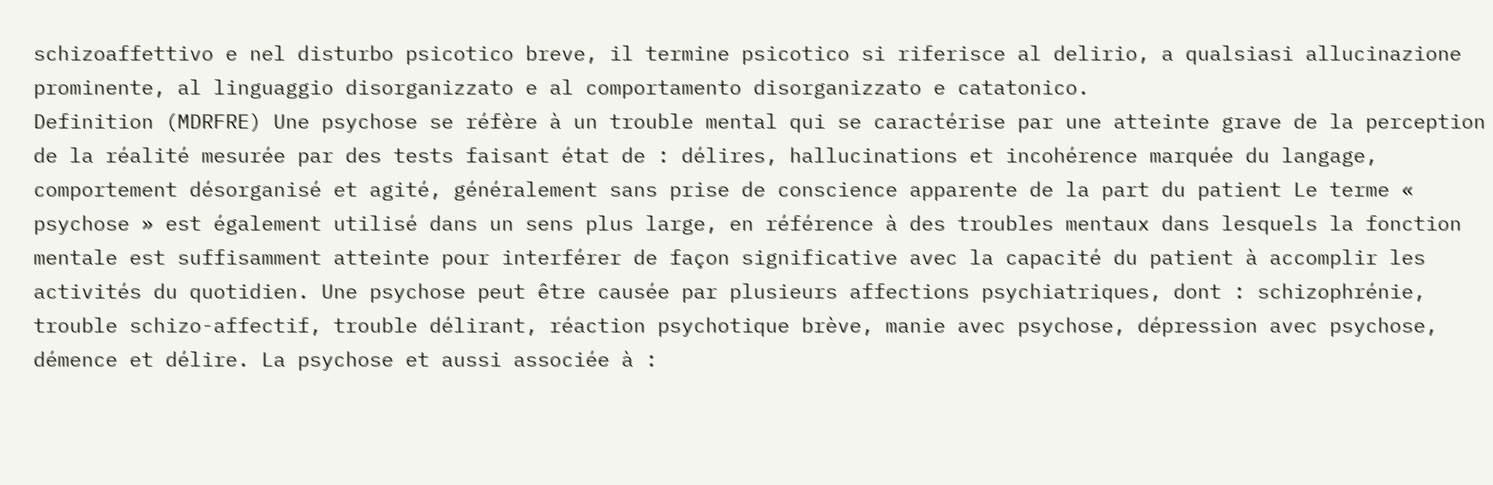schizoaffettivo e nel disturbo psicotico breve, il termine psicotico si riferisce al delirio, a qualsiasi allucinazione prominente, al linguaggio disorganizzato e al comportamento disorganizzato e catatonico.
Definition (MDRFRE) Une psychose se réfère à un trouble mental qui se caractérise par une atteinte grave de la perception de la réalité mesurée par des tests faisant état de : délires, hallucinations et incohérence marquée du langage, comportement désorganisé et agité, généralement sans prise de conscience apparente de la part du patient Le terme « psychose » est également utilisé dans un sens plus large, en référence à des troubles mentaux dans lesquels la fonction mentale est suffisamment atteinte pour interférer de façon significative avec la capacité du patient à accomplir les activités du quotidien. Une psychose peut être causée par plusieurs affections psychiatriques, dont : schizophrénie, trouble schizo-affectif, trouble délirant, réaction psychotique brève, manie avec psychose, dépression avec psychose, démence et délire. La psychose et aussi associée à :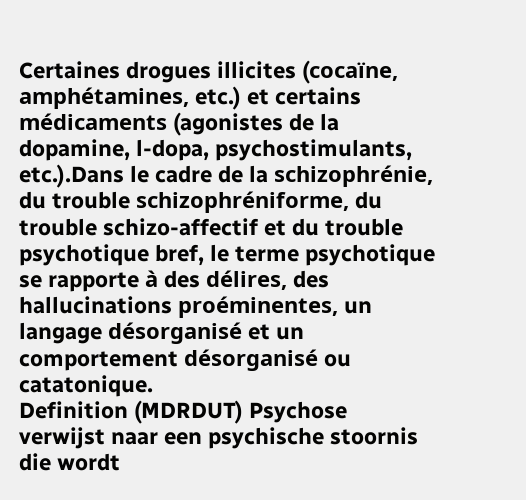Certaines drogues illicites (cocaïne, amphétamines, etc.) et certains médicaments (agonistes de la dopamine, l-dopa, psychostimulants, etc.).Dans le cadre de la schizophrénie, du trouble schizophréniforme, du trouble schizo-affectif et du trouble psychotique bref, le terme psychotique se rapporte à des délires, des hallucinations proéminentes, un langage désorganisé et un comportement désorganisé ou catatonique.
Definition (MDRDUT) Psychose verwijst naar een psychische stoornis die wordt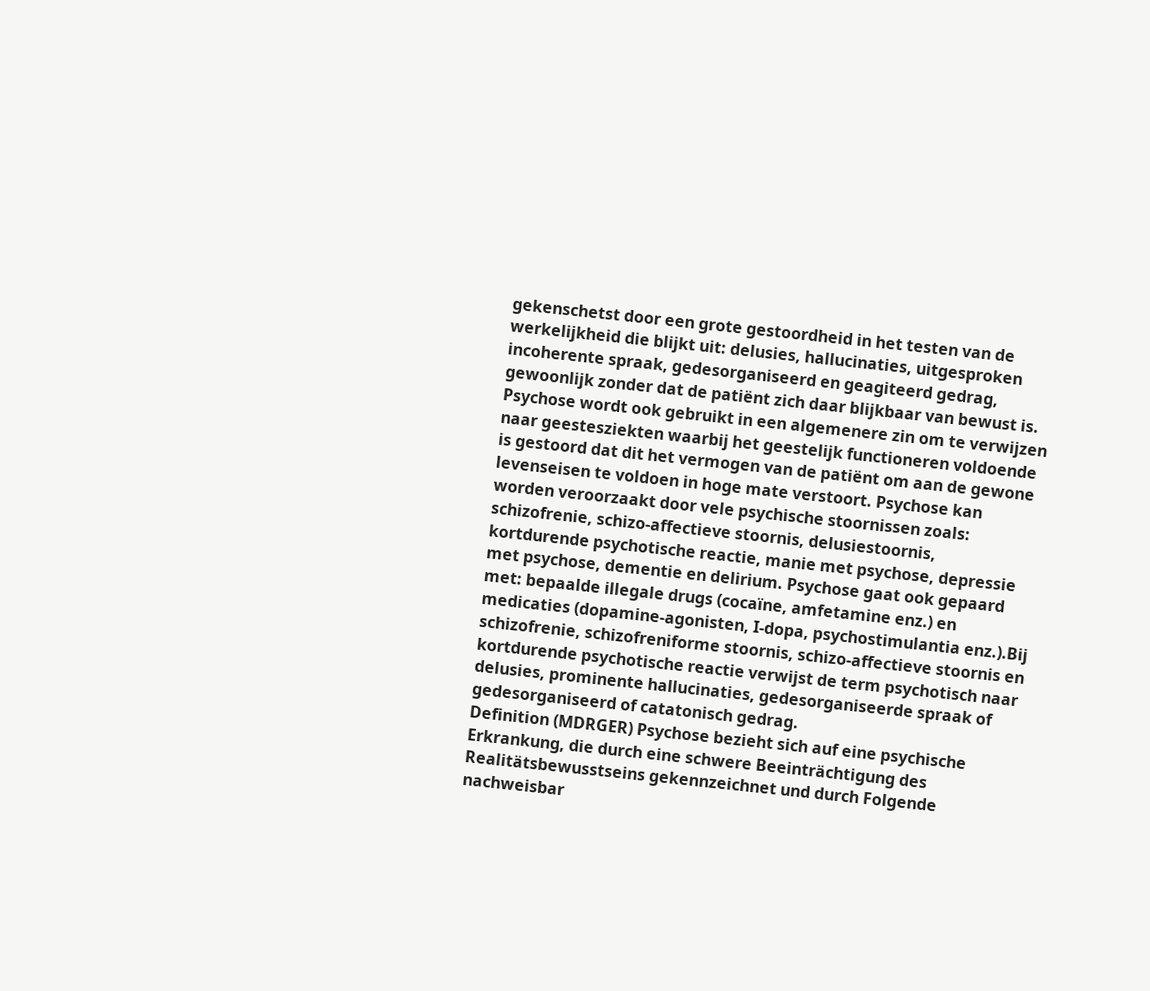gekenschetst door een grote gestoordheid in het testen van de werkelijkheid die blijkt uit: delusies, hallucinaties, uitgesproken incoherente spraak, gedesorganiseerd en geagiteerd gedrag, gewoonlijk zonder dat de patiënt zich daar blijkbaar van bewust is. Psychose wordt ook gebruikt in een algemenere zin om te verwijzen naar geestesziekten waarbij het geestelijk functioneren voldoende is gestoord dat dit het vermogen van de patiënt om aan de gewone levenseisen te voldoen in hoge mate verstoort. Psychose kan worden veroorzaakt door vele psychische stoornissen zoals: schizofrenie, schizo-affectieve stoornis, delusiestoornis, kortdurende psychotische reactie, manie met psychose, depressie met psychose, dementie en delirium. Psychose gaat ook gepaard met: bepaalde illegale drugs (cocaïne, amfetamine enz.) en medicaties (dopamine-agonisten, I-dopa, psychostimulantia enz.).Bij schizofrenie, schizofreniforme stoornis, schizo-affectieve stoornis en kortdurende psychotische reactie verwijst de term psychotisch naar delusies, prominente hallucinaties, gedesorganiseerde spraak of gedesorganiseerd of catatonisch gedrag.
Definition (MDRGER) Psychose bezieht sich auf eine psychische Erkrankung, die durch eine schwere Beeinträchtigung des Realitätsbewusstseins gekennzeichnet und durch Folgende nachweisbar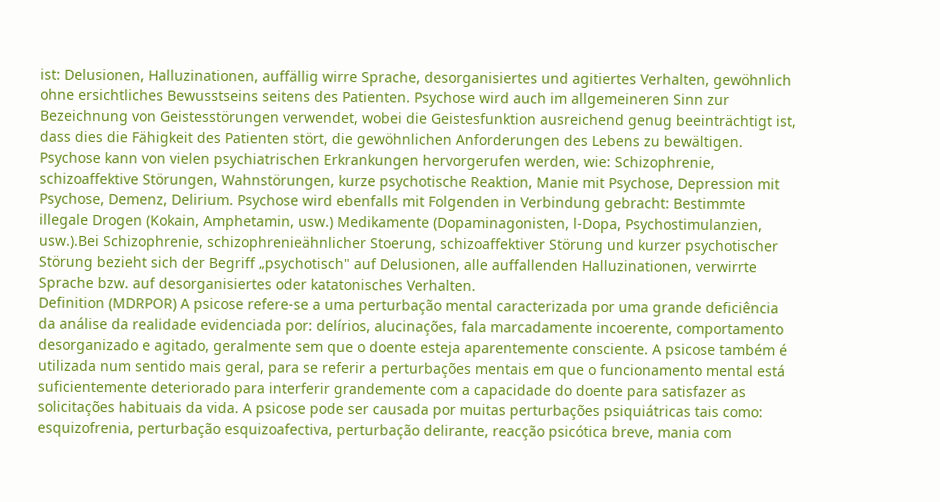ist: Delusionen, Halluzinationen, auffällig wirre Sprache, desorganisiertes und agitiertes Verhalten, gewöhnlich ohne ersichtliches Bewusstseins seitens des Patienten. Psychose wird auch im allgemeineren Sinn zur Bezeichnung von Geistesstörungen verwendet, wobei die Geistesfunktion ausreichend genug beeinträchtigt ist, dass dies die Fähigkeit des Patienten stört, die gewöhnlichen Anforderungen des Lebens zu bewältigen. Psychose kann von vielen psychiatrischen Erkrankungen hervorgerufen werden, wie: Schizophrenie, schizoaffektive Störungen, Wahnstörungen, kurze psychotische Reaktion, Manie mit Psychose, Depression mit Psychose, Demenz, Delirium. Psychose wird ebenfalls mit Folgenden in Verbindung gebracht: Bestimmte illegale Drogen (Kokain, Amphetamin, usw.) Medikamente (Dopaminagonisten, l-Dopa, Psychostimulanzien, usw.).Bei Schizophrenie, schizophrenieähnlicher Stoerung, schizoaffektiver Störung und kurzer psychotischer Störung bezieht sich der Begriff „psychotisch" auf Delusionen, alle auffallenden Halluzinationen, verwirrte Sprache bzw. auf desorganisiertes oder katatonisches Verhalten.
Definition (MDRPOR) A psicose refere-se a uma perturbação mental caracterizada por uma grande deficiência da análise da realidade evidenciada por: delírios, alucinações, fala marcadamente incoerente, comportamento desorganizado e agitado, geralmente sem que o doente esteja aparentemente consciente. A psicose também é utilizada num sentido mais geral, para se referir a perturbações mentais em que o funcionamento mental está suficientemente deteriorado para interferir grandemente com a capacidade do doente para satisfazer as solicitações habituais da vida. A psicose pode ser causada por muitas perturbações psiquiátricas tais como: esquizofrenia, perturbação esquizoafectiva, perturbação delirante, reacção psicótica breve, mania com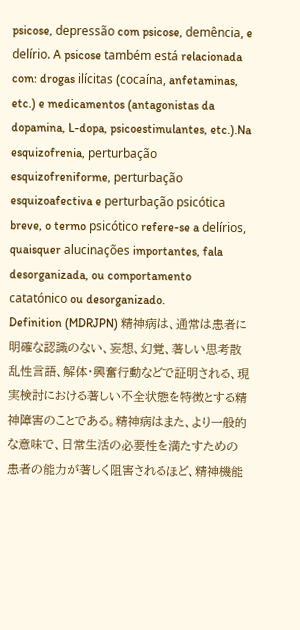psicose, depressão com psicose, demência, e delírio. A psicose também está relacionada com: drogas ilícitas (cocaína, anfetaminas, etc.) e medicamentos (antagonistas da dopamina, L-dopa, psicoestimulantes, etc.).Na esquizofrenia, perturbação esquizofreniforme, perturbação esquizoafectiva e perturbação psicótica breve, o termo psicótico refere-se a delírios, quaisquer alucinações importantes, fala desorganizada, ou comportamento catatónico ou desorganizado.
Definition (MDRJPN) 精神病は、通常は患者に明確な認識のない、妄想、幻覚、著しい思考散乱性言語、解体・興奮行動などで証明される、現実検討における著しい不全状態を特徴とする精神障害のことである。精神病はまた、より一般的な意味で、日常生活の必要性を満たすための患者の能力が著しく阻害されるほど、精神機能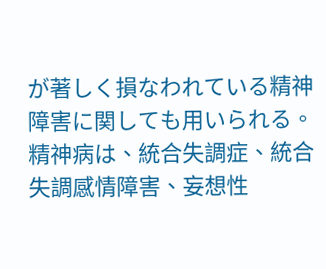が著しく損なわれている精神障害に関しても用いられる。精神病は、統合失調症、統合失調感情障害、妄想性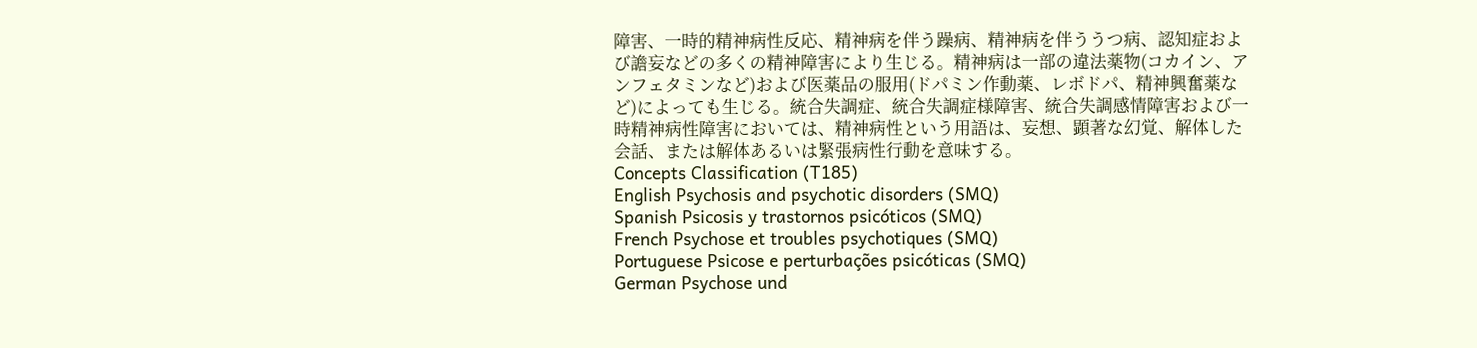障害、一時的精神病性反応、精神病を伴う躁病、精神病を伴ううつ病、認知症および譫妄などの多くの精神障害により生じる。精神病は一部の違法薬物(コカイン、アンフェタミンなど)および医薬品の服用(ドパミン作動薬、レボドパ、精神興奮薬など)によっても生じる。統合失調症、統合失調症様障害、統合失調感情障害および一時精神病性障害においては、精神病性という用語は、妄想、顕著な幻覚、解体した会話、または解体あるいは緊張病性行動を意味する。
Concepts Classification (T185)
English Psychosis and psychotic disorders (SMQ)
Spanish Psicosis y trastornos psicóticos (SMQ)
French Psychose et troubles psychotiques (SMQ)
Portuguese Psicose e perturbações psicóticas (SMQ)
German Psychose und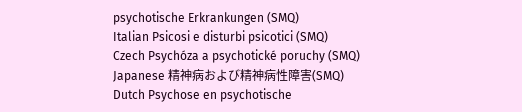psychotische Erkrankungen (SMQ)
Italian Psicosi e disturbi psicotici (SMQ)
Czech Psychóza a psychotické poruchy (SMQ)
Japanese 精神病および精神病性障害(SMQ)
Dutch Psychose en psychotische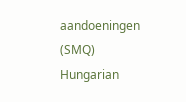aandoeningen (SMQ)
Hungarian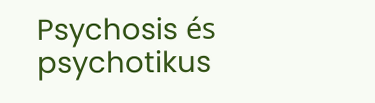Psychosis és psychotikus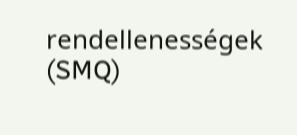rendellenességek (SMQ)